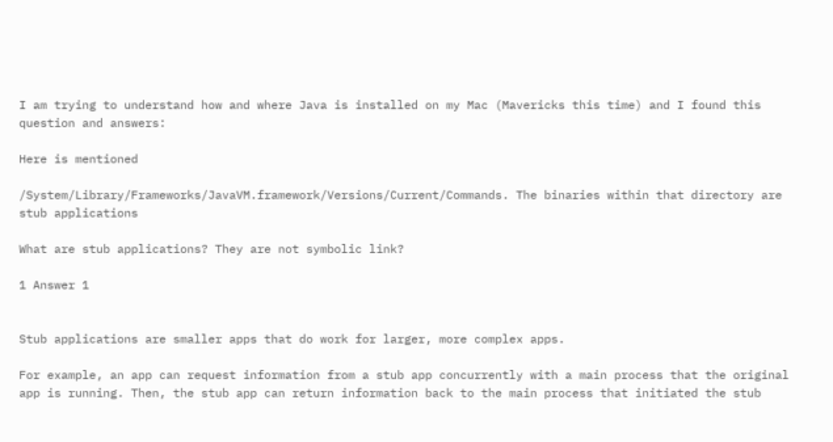I am trying to understand how and where Java is installed on my Mac (Mavericks this time) and I found this question and answers:

Here is mentioned

/System/Library/Frameworks/JavaVM.framework/Versions/Current/Commands. The binaries within that directory are stub applications

What are stub applications? They are not symbolic link?

1 Answer 1


Stub applications are smaller apps that do work for larger, more complex apps.

For example, an app can request information from a stub app concurrently with a main process that the original app is running. Then, the stub app can return information back to the main process that initiated the stub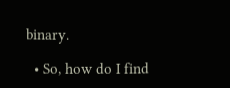binary.

  • So, how do I find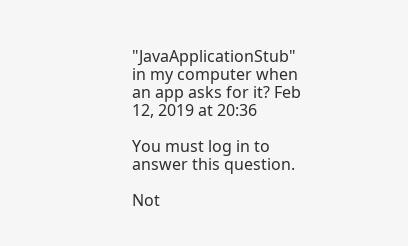"JavaApplicationStub" in my computer when an app asks for it? Feb 12, 2019 at 20:36

You must log in to answer this question.

Not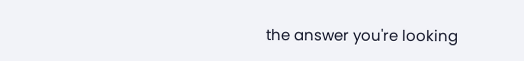the answer you're looking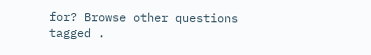for? Browse other questions tagged .